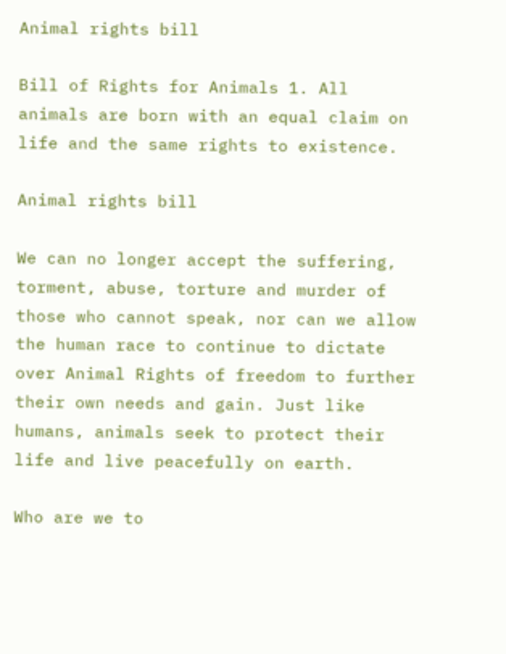Animal rights bill

Bill of Rights for Animals 1. All animals are born with an equal claim on life and the same rights to existence.

Animal rights bill

We can no longer accept the suffering, torment, abuse, torture and murder of those who cannot speak, nor can we allow the human race to continue to dictate over Animal Rights of freedom to further their own needs and gain. Just like humans, animals seek to protect their life and live peacefully on earth.

Who are we to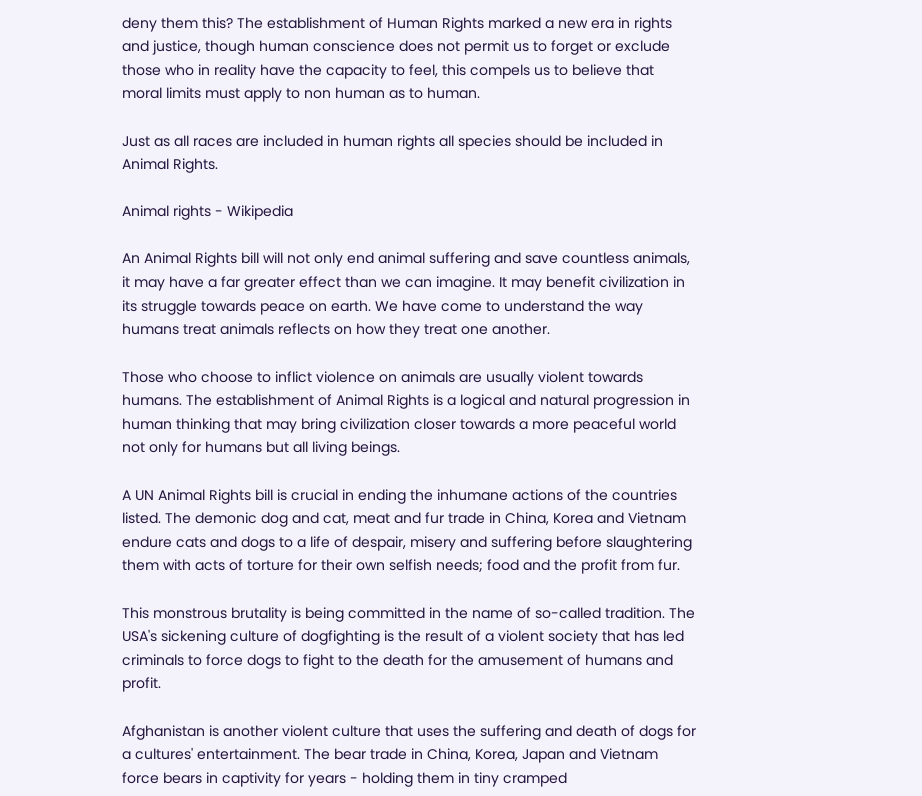deny them this? The establishment of Human Rights marked a new era in rights and justice, though human conscience does not permit us to forget or exclude those who in reality have the capacity to feel, this compels us to believe that moral limits must apply to non human as to human.

Just as all races are included in human rights all species should be included in Animal Rights.

Animal rights - Wikipedia

An Animal Rights bill will not only end animal suffering and save countless animals, it may have a far greater effect than we can imagine. It may benefit civilization in its struggle towards peace on earth. We have come to understand the way humans treat animals reflects on how they treat one another.

Those who choose to inflict violence on animals are usually violent towards humans. The establishment of Animal Rights is a logical and natural progression in human thinking that may bring civilization closer towards a more peaceful world not only for humans but all living beings.

A UN Animal Rights bill is crucial in ending the inhumane actions of the countries listed. The demonic dog and cat, meat and fur trade in China, Korea and Vietnam endure cats and dogs to a life of despair, misery and suffering before slaughtering them with acts of torture for their own selfish needs; food and the profit from fur.

This monstrous brutality is being committed in the name of so-called tradition. The USA's sickening culture of dogfighting is the result of a violent society that has led criminals to force dogs to fight to the death for the amusement of humans and profit.

Afghanistan is another violent culture that uses the suffering and death of dogs for a cultures' entertainment. The bear trade in China, Korea, Japan and Vietnam force bears in captivity for years - holding them in tiny cramped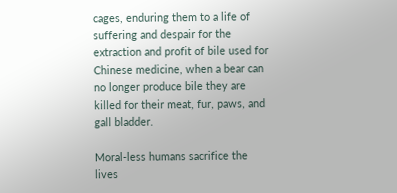cages, enduring them to a life of suffering and despair for the extraction and profit of bile used for Chinese medicine, when a bear can no longer produce bile they are killed for their meat, fur, paws, and gall bladder.

Moral-less humans sacrifice the lives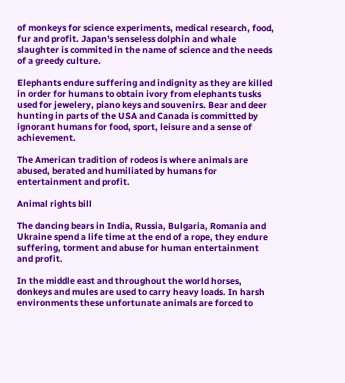of monkeys for science experiments, medical research, food, fur and profit. Japan's senseless dolphin and whale slaughter is commited in the name of science and the needs of a greedy culture.

Elephants endure suffering and indignity as they are killed in order for humans to obtain ivory from elephants tusks used for jewelery, piano keys and souvenirs. Bear and deer hunting in parts of the USA and Canada is committed by ignorant humans for food, sport, leisure and a sense of achievement.

The American tradition of rodeos is where animals are abused, berated and humiliated by humans for entertainment and profit.

Animal rights bill

The dancing bears in India, Russia, Bulgaria, Romania and Ukraine spend a life time at the end of a rope, they endure suffering, torment and abuse for human entertainment and profit.

In the middle east and throughout the world horses, donkeys and mules are used to carry heavy loads. In harsh environments these unfortunate animals are forced to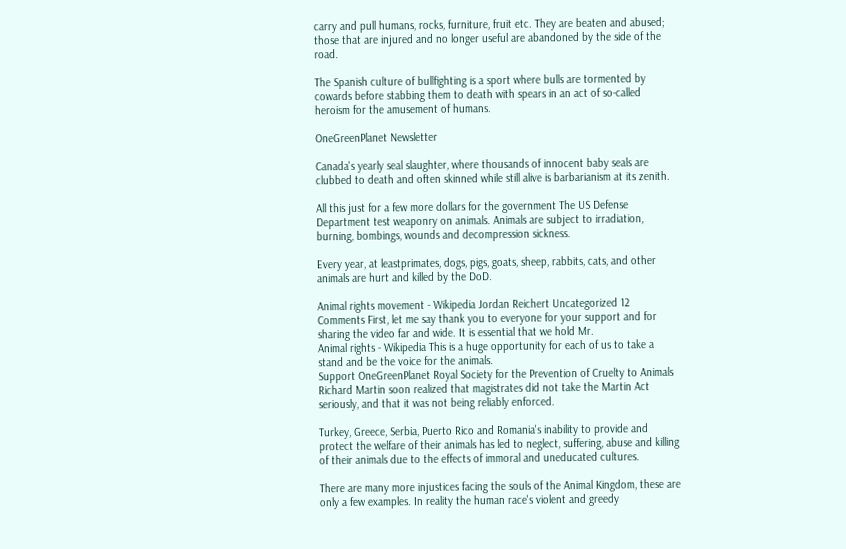carry and pull humans, rocks, furniture, fruit etc. They are beaten and abused; those that are injured and no longer useful are abandoned by the side of the road.

The Spanish culture of bullfighting is a sport where bulls are tormented by cowards before stabbing them to death with spears in an act of so-called heroism for the amusement of humans.

OneGreenPlanet Newsletter

Canada's yearly seal slaughter, where thousands of innocent baby seals are clubbed to death and often skinned while still alive is barbarianism at its zenith.

All this just for a few more dollars for the government The US Defense Department test weaponry on animals. Animals are subject to irradiation, burning, bombings, wounds and decompression sickness.

Every year, at leastprimates, dogs, pigs, goats, sheep, rabbits, cats, and other animals are hurt and killed by the DoD.

Animal rights movement - Wikipedia Jordan Reichert Uncategorized 12 Comments First, let me say thank you to everyone for your support and for sharing the video far and wide. It is essential that we hold Mr.
Animal rights - Wikipedia This is a huge opportunity for each of us to take a stand and be the voice for the animals.
Support OneGreenPlanet Royal Society for the Prevention of Cruelty to Animals Richard Martin soon realized that magistrates did not take the Martin Act seriously, and that it was not being reliably enforced.

Turkey, Greece, Serbia, Puerto Rico and Romania's inability to provide and protect the welfare of their animals has led to neglect, suffering, abuse and killing of their animals due to the effects of immoral and uneducated cultures.

There are many more injustices facing the souls of the Animal Kingdom, these are only a few examples. In reality the human race's violent and greedy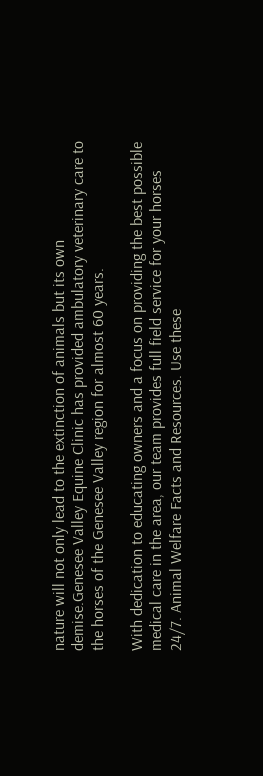nature will not only lead to the extinction of animals but its own demise.Genesee Valley Equine Clinic has provided ambulatory veterinary care to the horses of the Genesee Valley region for almost 60 years.

With dedication to educating owners and a focus on providing the best possible medical care in the area, our team provides full field service for your horses 24/7. Animal Welfare Facts and Resources. Use these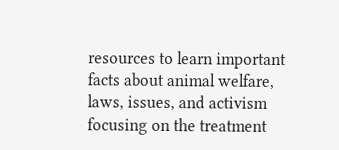resources to learn important facts about animal welfare, laws, issues, and activism focusing on the treatment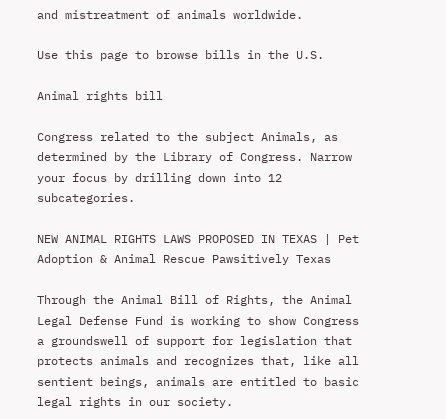and mistreatment of animals worldwide.

Use this page to browse bills in the U.S.

Animal rights bill

Congress related to the subject Animals, as determined by the Library of Congress. Narrow your focus by drilling down into 12 subcategories.

NEW ANIMAL RIGHTS LAWS PROPOSED IN TEXAS | Pet Adoption & Animal Rescue Pawsitively Texas

Through the Animal Bill of Rights, the Animal Legal Defense Fund is working to show Congress a groundswell of support for legislation that protects animals and recognizes that, like all sentient beings, animals are entitled to basic legal rights in our society.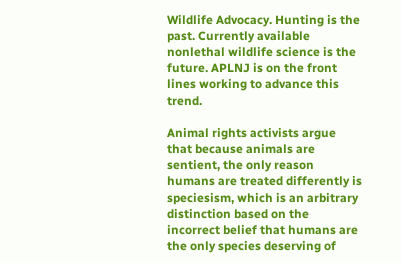Wildlife Advocacy. Hunting is the past. Currently available nonlethal wildlife science is the future. APLNJ is on the front lines working to advance this trend.

Animal rights activists argue that because animals are sentient, the only reason humans are treated differently is speciesism, which is an arbitrary distinction based on the incorrect belief that humans are the only species deserving of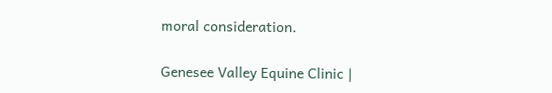moral consideration.

Genesee Valley Equine Clinic |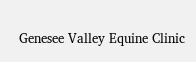Genesee Valley Equine Clinic